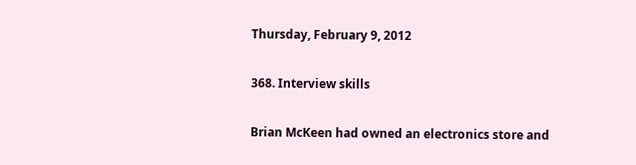Thursday, February 9, 2012

368. Interview skills

Brian McKeen had owned an electronics store and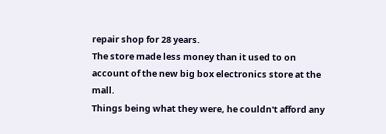repair shop for 28 years.
The store made less money than it used to on account of the new big box electronics store at the mall.
Things being what they were, he couldn't afford any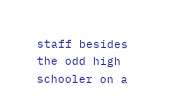staff besides the odd high schooler on a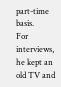part-time basis.
For interviews, he kept an old TV and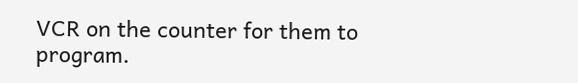VCR on the counter for them to program.